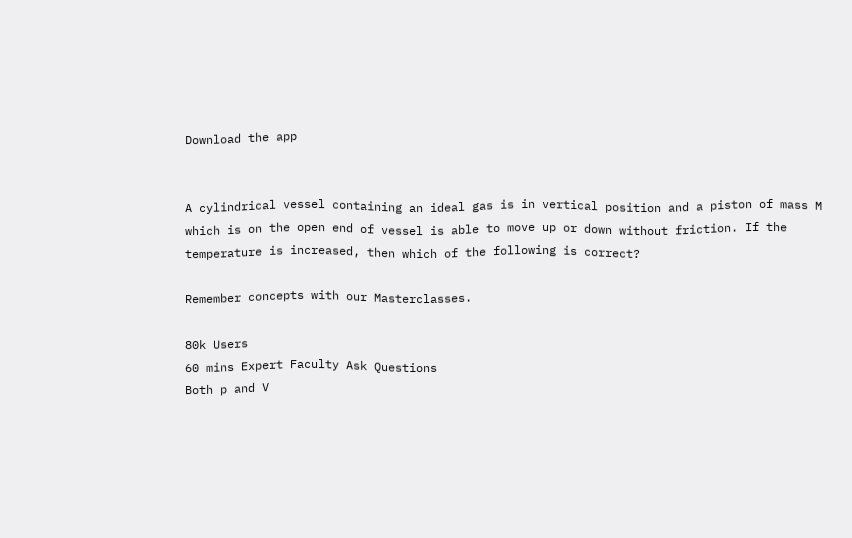Download the app


A cylindrical vessel containing an ideal gas is in vertical position and a piston of mass M which is on the open end of vessel is able to move up or down without friction. If the temperature is increased, then which of the following is correct?

Remember concepts with our Masterclasses.

80k Users
60 mins Expert Faculty Ask Questions
Both p and V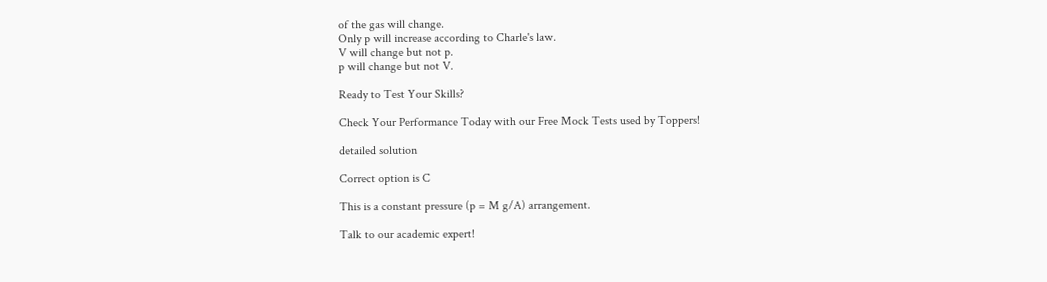of the gas will change.
Only p will increase according to Charle's law.
V will change but not p.
p will change but not V.

Ready to Test Your Skills?

Check Your Performance Today with our Free Mock Tests used by Toppers!

detailed solution

Correct option is C

This is a constant pressure (p = M g/A) arrangement.

Talk to our academic expert!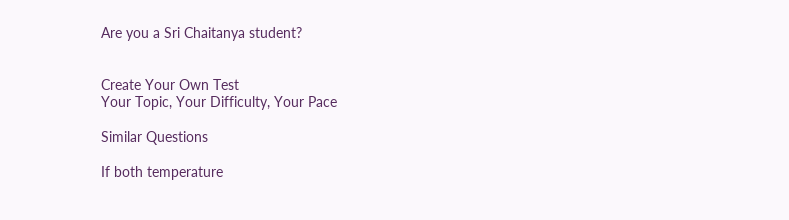Are you a Sri Chaitanya student?


Create Your Own Test
Your Topic, Your Difficulty, Your Pace

Similar Questions

If both temperature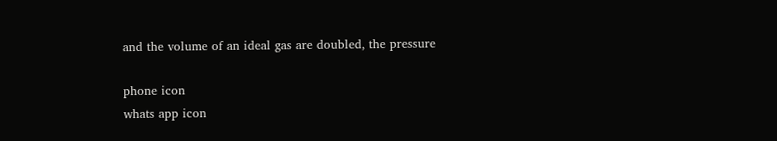and the volume of an ideal gas are doubled, the pressure

phone icon
whats app icon